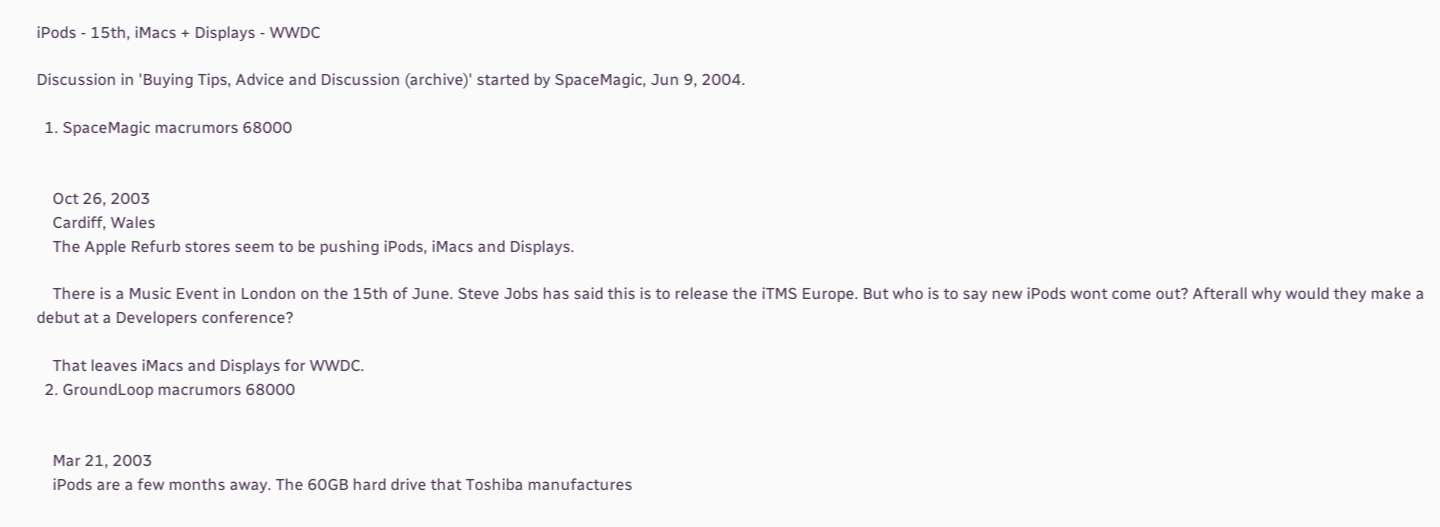iPods - 15th, iMacs + Displays - WWDC

Discussion in 'Buying Tips, Advice and Discussion (archive)' started by SpaceMagic, Jun 9, 2004.

  1. SpaceMagic macrumors 68000


    Oct 26, 2003
    Cardiff, Wales
    The Apple Refurb stores seem to be pushing iPods, iMacs and Displays.

    There is a Music Event in London on the 15th of June. Steve Jobs has said this is to release the iTMS Europe. But who is to say new iPods wont come out? Afterall why would they make a debut at a Developers conference?

    That leaves iMacs and Displays for WWDC.
  2. GroundLoop macrumors 68000


    Mar 21, 2003
    iPods are a few months away. The 60GB hard drive that Toshiba manufactures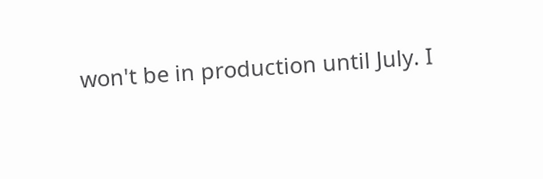won't be in production until July. I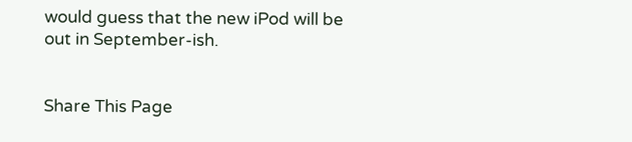would guess that the new iPod will be out in September-ish.


Share This Page